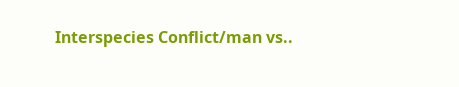Interspecies Conflict/man vs..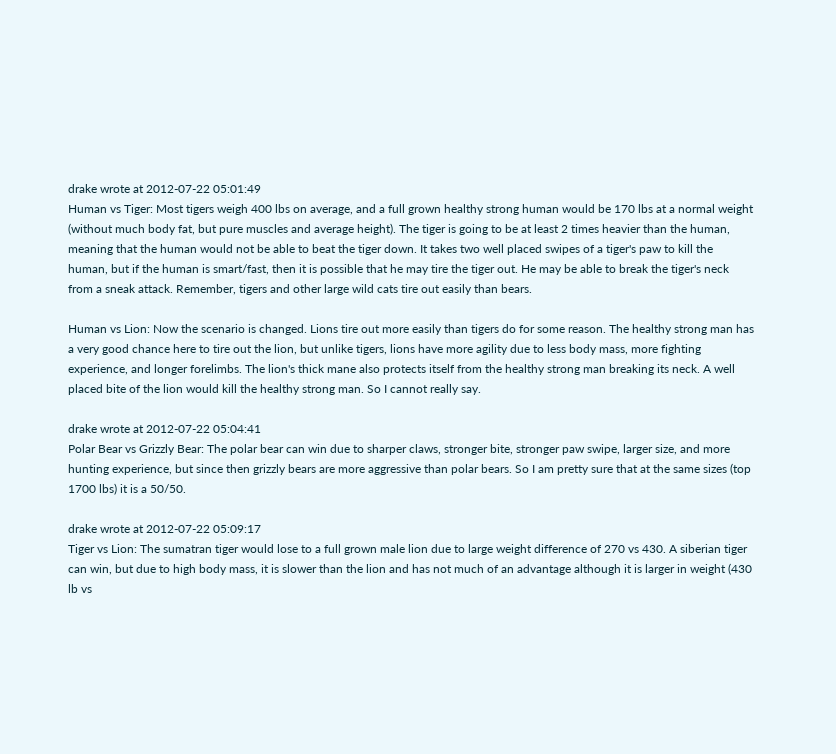drake wrote at 2012-07-22 05:01:49
Human vs Tiger: Most tigers weigh 400 lbs on average, and a full grown healthy strong human would be 170 lbs at a normal weight (without much body fat, but pure muscles and average height). The tiger is going to be at least 2 times heavier than the human, meaning that the human would not be able to beat the tiger down. It takes two well placed swipes of a tiger's paw to kill the human, but if the human is smart/fast, then it is possible that he may tire the tiger out. He may be able to break the tiger's neck from a sneak attack. Remember, tigers and other large wild cats tire out easily than bears.

Human vs Lion: Now the scenario is changed. Lions tire out more easily than tigers do for some reason. The healthy strong man has a very good chance here to tire out the lion, but unlike tigers, lions have more agility due to less body mass, more fighting experience, and longer forelimbs. The lion's thick mane also protects itself from the healthy strong man breaking its neck. A well placed bite of the lion would kill the healthy strong man. So I cannot really say.

drake wrote at 2012-07-22 05:04:41
Polar Bear vs Grizzly Bear: The polar bear can win due to sharper claws, stronger bite, stronger paw swipe, larger size, and more hunting experience, but since then grizzly bears are more aggressive than polar bears. So I am pretty sure that at the same sizes (top 1700 lbs) it is a 50/50.

drake wrote at 2012-07-22 05:09:17
Tiger vs Lion: The sumatran tiger would lose to a full grown male lion due to large weight difference of 270 vs 430. A siberian tiger can win, but due to high body mass, it is slower than the lion and has not much of an advantage although it is larger in weight (430 lb vs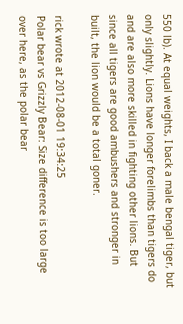550 lb). At equal weights, I back a male bengal tiger, but only slightly. Lions have longer forelimbs than tigers do and are also more skilled in fighting other lions. But since all tigers are good ambushers and stronger in built, the lion would be a total goner.

rick wrote at 2012-08-01 19:34:25
Polar bear vs Grizzly Bear: Size difference is too large over here, as the polar bear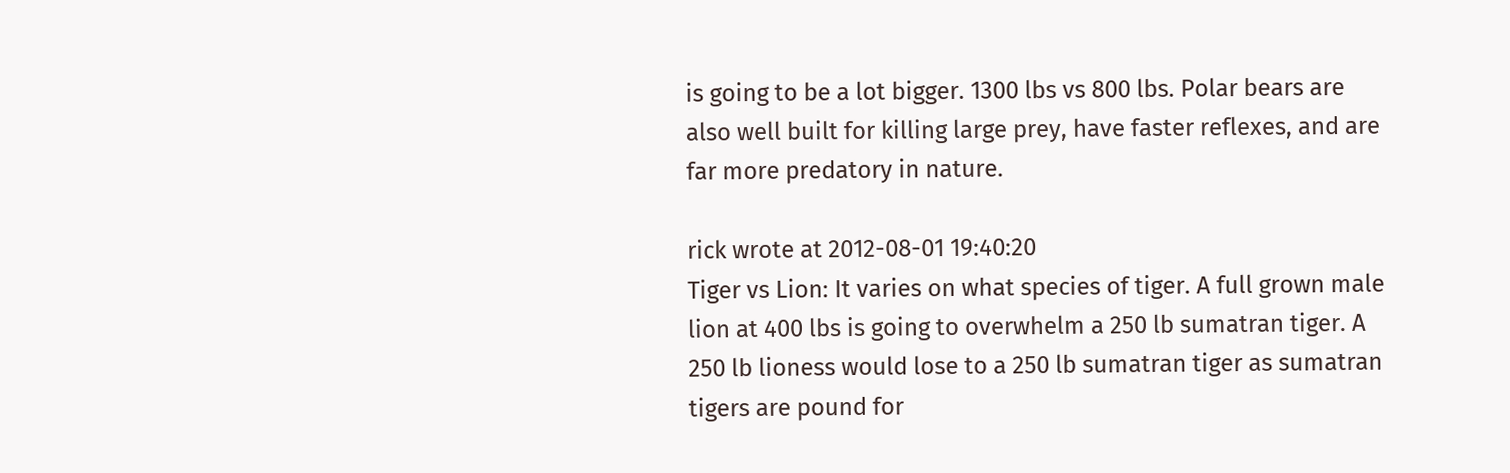is going to be a lot bigger. 1300 lbs vs 800 lbs. Polar bears are also well built for killing large prey, have faster reflexes, and are far more predatory in nature.

rick wrote at 2012-08-01 19:40:20
Tiger vs Lion: It varies on what species of tiger. A full grown male lion at 400 lbs is going to overwhelm a 250 lb sumatran tiger. A 250 lb lioness would lose to a 250 lb sumatran tiger as sumatran tigers are pound for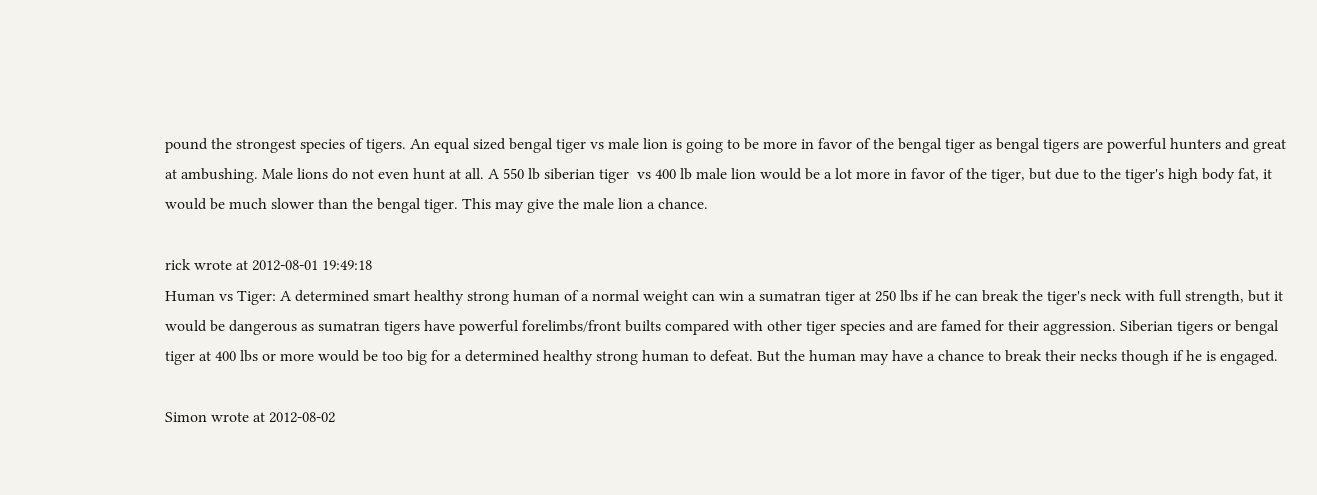pound the strongest species of tigers. An equal sized bengal tiger vs male lion is going to be more in favor of the bengal tiger as bengal tigers are powerful hunters and great at ambushing. Male lions do not even hunt at all. A 550 lb siberian tiger  vs 400 lb male lion would be a lot more in favor of the tiger, but due to the tiger's high body fat, it would be much slower than the bengal tiger. This may give the male lion a chance.

rick wrote at 2012-08-01 19:49:18
Human vs Tiger: A determined smart healthy strong human of a normal weight can win a sumatran tiger at 250 lbs if he can break the tiger's neck with full strength, but it would be dangerous as sumatran tigers have powerful forelimbs/front builts compared with other tiger species and are famed for their aggression. Siberian tigers or bengal tiger at 400 lbs or more would be too big for a determined healthy strong human to defeat. But the human may have a chance to break their necks though if he is engaged.

Simon wrote at 2012-08-02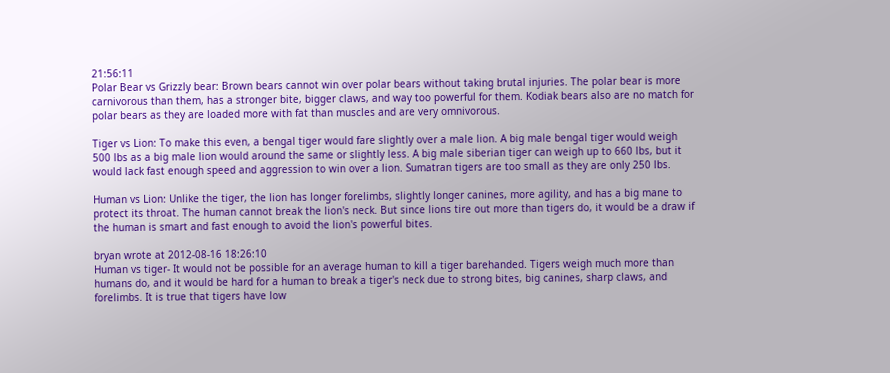21:56:11
Polar Bear vs Grizzly bear: Brown bears cannot win over polar bears without taking brutal injuries. The polar bear is more carnivorous than them, has a stronger bite, bigger claws, and way too powerful for them. Kodiak bears also are no match for polar bears as they are loaded more with fat than muscles and are very omnivorous.

Tiger vs Lion: To make this even, a bengal tiger would fare slightly over a male lion. A big male bengal tiger would weigh 500 lbs as a big male lion would around the same or slightly less. A big male siberian tiger can weigh up to 660 lbs, but it would lack fast enough speed and aggression to win over a lion. Sumatran tigers are too small as they are only 250 lbs.

Human vs Lion: Unlike the tiger, the lion has longer forelimbs, slightly longer canines, more agility, and has a big mane to protect its throat. The human cannot break the lion's neck. But since lions tire out more than tigers do, it would be a draw if the human is smart and fast enough to avoid the lion's powerful bites.

bryan wrote at 2012-08-16 18:26:10
Human vs tiger- It would not be possible for an average human to kill a tiger barehanded. Tigers weigh much more than humans do, and it would be hard for a human to break a tiger's neck due to strong bites, big canines, sharp claws, and forelimbs. It is true that tigers have low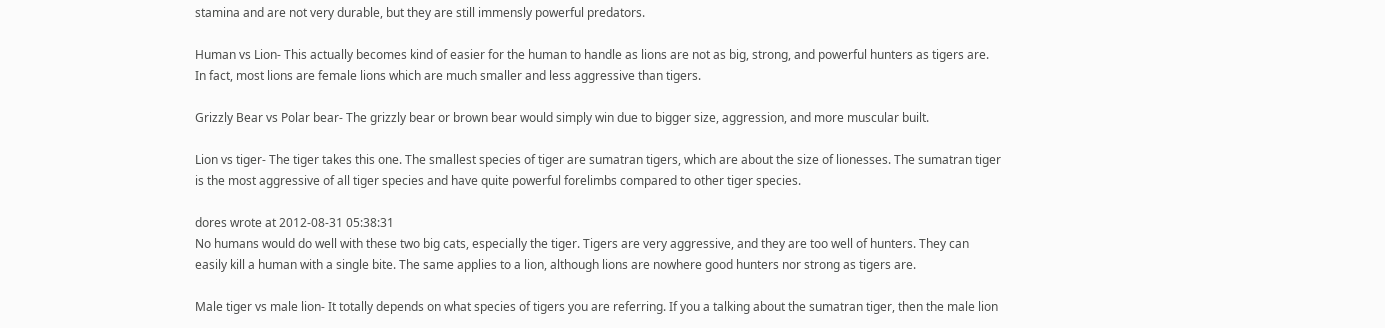stamina and are not very durable, but they are still immensly powerful predators.

Human vs Lion- This actually becomes kind of easier for the human to handle as lions are not as big, strong, and powerful hunters as tigers are. In fact, most lions are female lions which are much smaller and less aggressive than tigers.

Grizzly Bear vs Polar bear- The grizzly bear or brown bear would simply win due to bigger size, aggression, and more muscular built.

Lion vs tiger- The tiger takes this one. The smallest species of tiger are sumatran tigers, which are about the size of lionesses. The sumatran tiger is the most aggressive of all tiger species and have quite powerful forelimbs compared to other tiger species.

dores wrote at 2012-08-31 05:38:31
No humans would do well with these two big cats, especially the tiger. Tigers are very aggressive, and they are too well of hunters. They can easily kill a human with a single bite. The same applies to a lion, although lions are nowhere good hunters nor strong as tigers are.

Male tiger vs male lion- It totally depends on what species of tigers you are referring. If you a talking about the sumatran tiger, then the male lion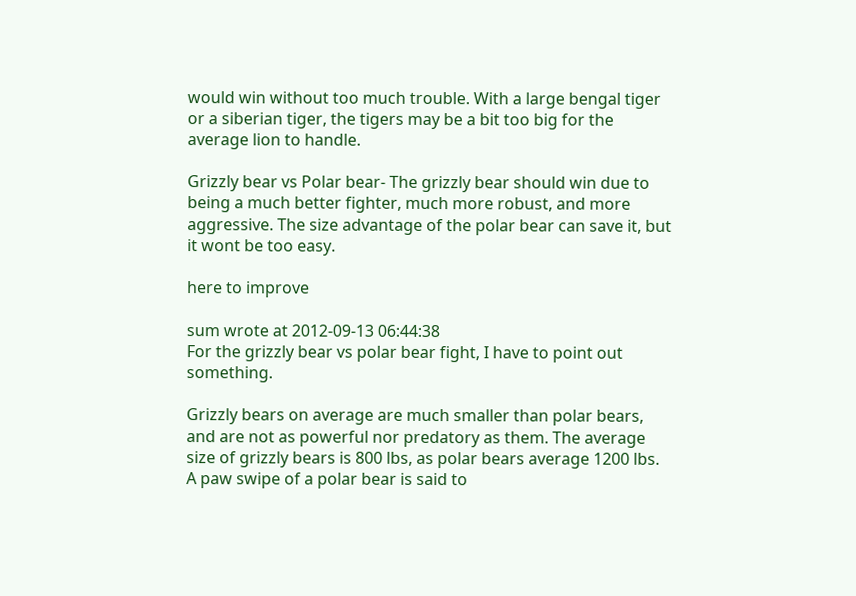would win without too much trouble. With a large bengal tiger or a siberian tiger, the tigers may be a bit too big for the average lion to handle.

Grizzly bear vs Polar bear- The grizzly bear should win due to being a much better fighter, much more robust, and more aggressive. The size advantage of the polar bear can save it, but it wont be too easy.

here to improve

sum wrote at 2012-09-13 06:44:38
For the grizzly bear vs polar bear fight, I have to point out something.

Grizzly bears on average are much smaller than polar bears, and are not as powerful nor predatory as them. The average size of grizzly bears is 800 lbs, as polar bears average 1200 lbs. A paw swipe of a polar bear is said to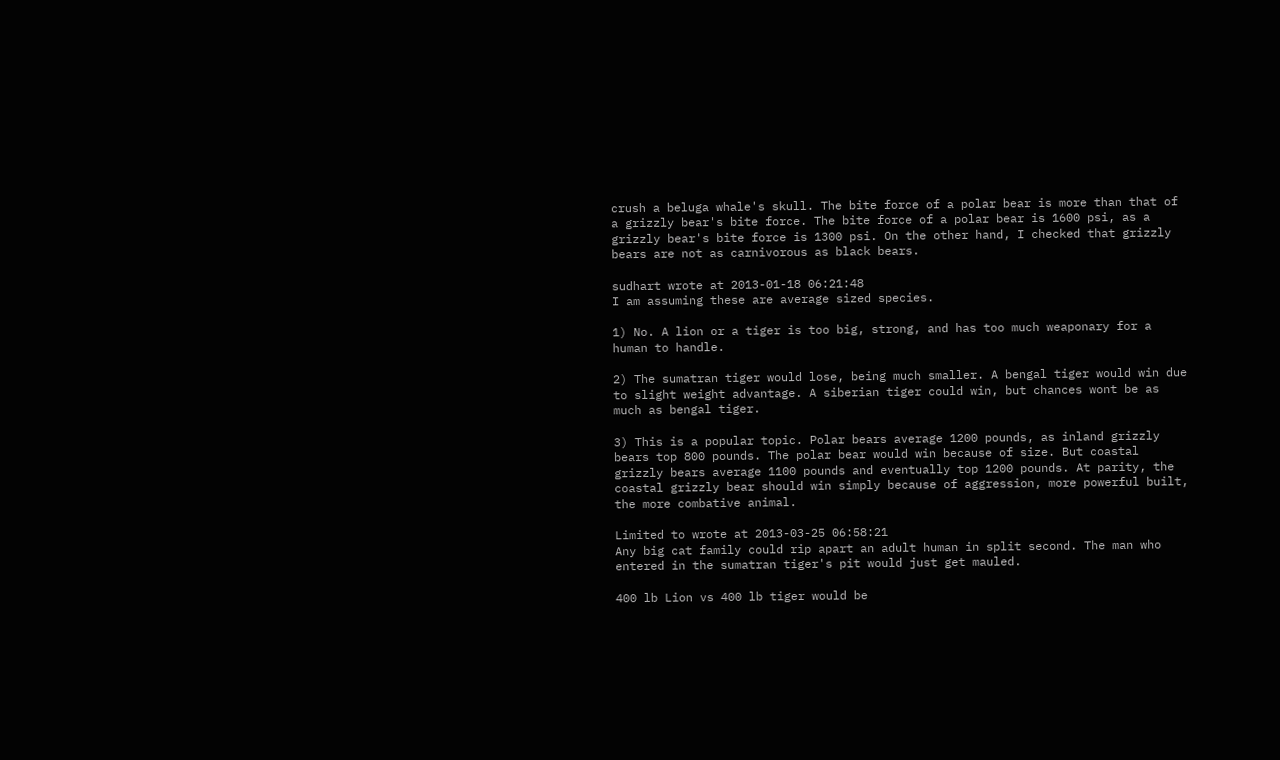crush a beluga whale's skull. The bite force of a polar bear is more than that of a grizzly bear's bite force. The bite force of a polar bear is 1600 psi, as a grizzly bear's bite force is 1300 psi. On the other hand, I checked that grizzly bears are not as carnivorous as black bears.

sudhart wrote at 2013-01-18 06:21:48
I am assuming these are average sized species.

1) No. A lion or a tiger is too big, strong, and has too much weaponary for a human to handle.

2) The sumatran tiger would lose, being much smaller. A bengal tiger would win due to slight weight advantage. A siberian tiger could win, but chances wont be as much as bengal tiger.

3) This is a popular topic. Polar bears average 1200 pounds, as inland grizzly bears top 800 pounds. The polar bear would win because of size. But coastal grizzly bears average 1100 pounds and eventually top 1200 pounds. At parity, the coastal grizzly bear should win simply because of aggression, more powerful built, the more combative animal.

Limited to wrote at 2013-03-25 06:58:21
Any big cat family could rip apart an adult human in split second. The man who entered in the sumatran tiger's pit would just get mauled.

400 lb Lion vs 400 lb tiger would be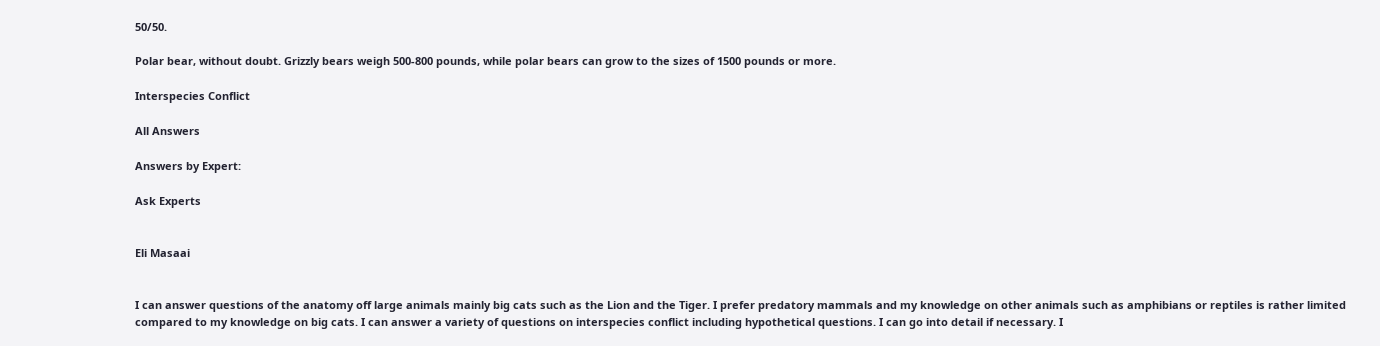50/50.

Polar bear, without doubt. Grizzly bears weigh 500-800 pounds, while polar bears can grow to the sizes of 1500 pounds or more.

Interspecies Conflict

All Answers

Answers by Expert:

Ask Experts


Eli Masaai


I can answer questions of the anatomy off large animals mainly big cats such as the Lion and the Tiger. I prefer predatory mammals and my knowledge on other animals such as amphibians or reptiles is rather limited compared to my knowledge on big cats. I can answer a variety of questions on interspecies conflict including hypothetical questions. I can go into detail if necessary. I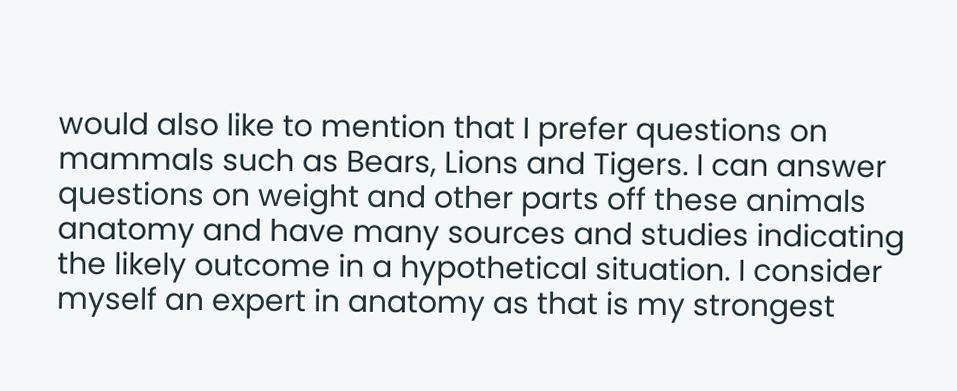would also like to mention that I prefer questions on mammals such as Bears, Lions and Tigers. I can answer questions on weight and other parts off these animals anatomy and have many sources and studies indicating the likely outcome in a hypothetical situation. I consider myself an expert in anatomy as that is my strongest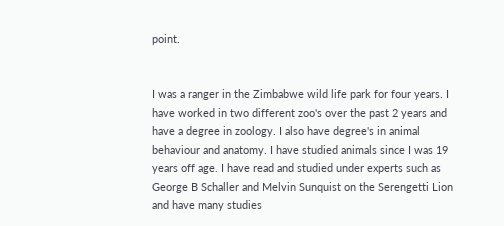point.


I was a ranger in the Zimbabwe wild life park for four years. I have worked in two different zoo's over the past 2 years and have a degree in zoology. I also have degree's in animal behaviour and anatomy. I have studied animals since I was 19 years off age. I have read and studied under experts such as George B Schaller and Melvin Sunquist on the Serengetti Lion and have many studies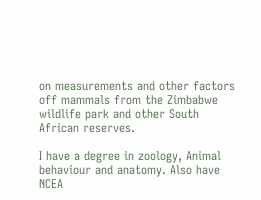on measurements and other factors off mammals from the Zimbabwe wildlife park and other South African reserves.

I have a degree in zoology, Animal behaviour and anatomy. Also have NCEA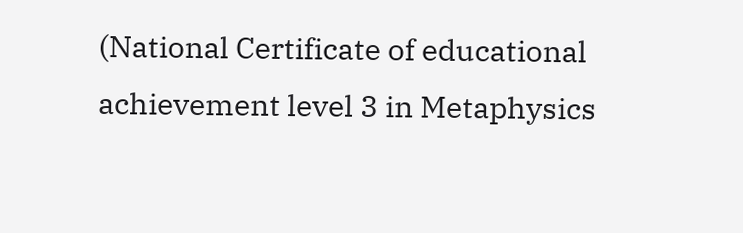(National Certificate of educational achievement level 3 in Metaphysics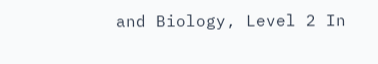and Biology, Level 2 In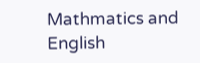Mathmatics and English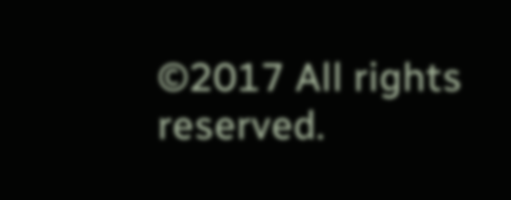©2017 All rights reserved.